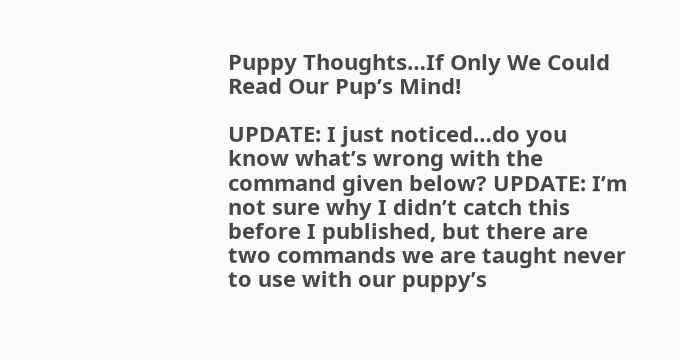Puppy Thoughts…If Only We Could Read Our Pup’s Mind!

UPDATE: I just noticed…do you know what’s wrong with the command given below? UPDATE: I’m not sure why I didn’t catch this before I published, but there are two commands we are taught never to use with our puppy’s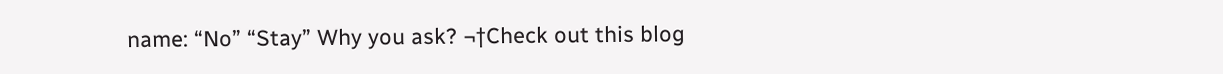name: “No” “Stay” Why you ask? ¬†Check out this blog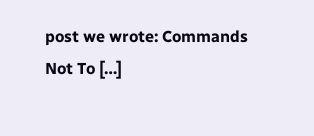post we wrote: Commands Not To […]